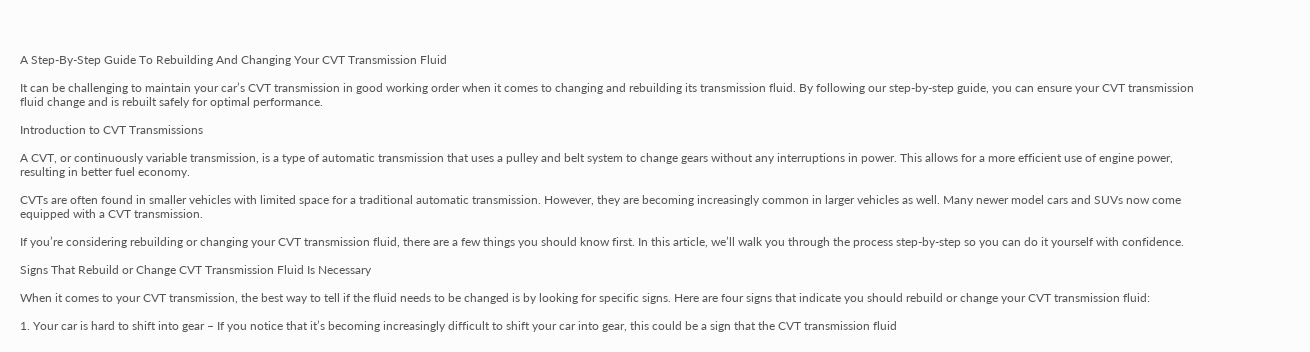A Step-By-Step Guide To Rebuilding And Changing Your CVT Transmission Fluid

It can be challenging to maintain your car’s CVT transmission in good working order when it comes to changing and rebuilding its transmission fluid. By following our step-by-step guide, you can ensure your CVT transmission fluid change and is rebuilt safely for optimal performance.

Introduction to CVT Transmissions

A CVT, or continuously variable transmission, is a type of automatic transmission that uses a pulley and belt system to change gears without any interruptions in power. This allows for a more efficient use of engine power, resulting in better fuel economy.

CVTs are often found in smaller vehicles with limited space for a traditional automatic transmission. However, they are becoming increasingly common in larger vehicles as well. Many newer model cars and SUVs now come equipped with a CVT transmission.

If you’re considering rebuilding or changing your CVT transmission fluid, there are a few things you should know first. In this article, we’ll walk you through the process step-by-step so you can do it yourself with confidence.

Signs That Rebuild or Change CVT Transmission Fluid Is Necessary

When it comes to your CVT transmission, the best way to tell if the fluid needs to be changed is by looking for specific signs. Here are four signs that indicate you should rebuild or change your CVT transmission fluid:

1. Your car is hard to shift into gear – If you notice that it’s becoming increasingly difficult to shift your car into gear, this could be a sign that the CVT transmission fluid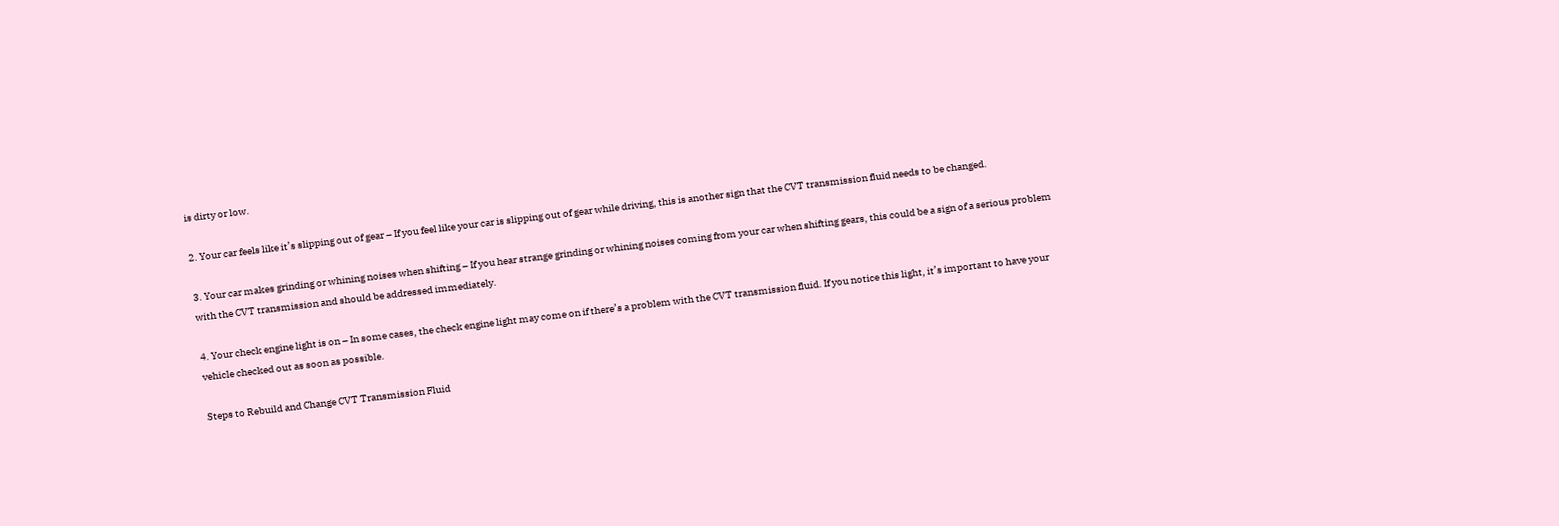is dirty or low.

2. Your car feels like it’s slipping out of gear – If you feel like your car is slipping out of gear while driving, this is another sign that the CVT transmission fluid needs to be changed.

3. Your car makes grinding or whining noises when shifting – If you hear strange grinding or whining noises coming from your car when shifting gears, this could be a sign of a serious problem with the CVT transmission and should be addressed immediately.

4. Your check engine light is on – In some cases, the check engine light may come on if there’s a problem with the CVT transmission fluid. If you notice this light, it’s important to have your vehicle checked out as soon as possible.

Steps to Rebuild and Change CVT Transmission Fluid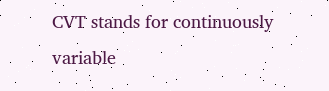CVT stands for continuously variable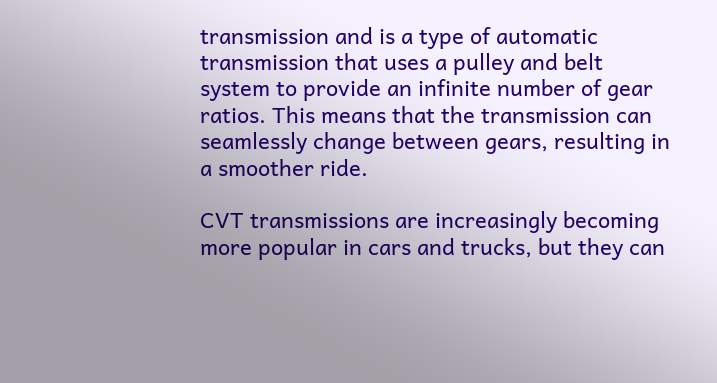transmission and is a type of automatic transmission that uses a pulley and belt system to provide an infinite number of gear ratios. This means that the transmission can seamlessly change between gears, resulting in a smoother ride.

CVT transmissions are increasingly becoming more popular in cars and trucks, but they can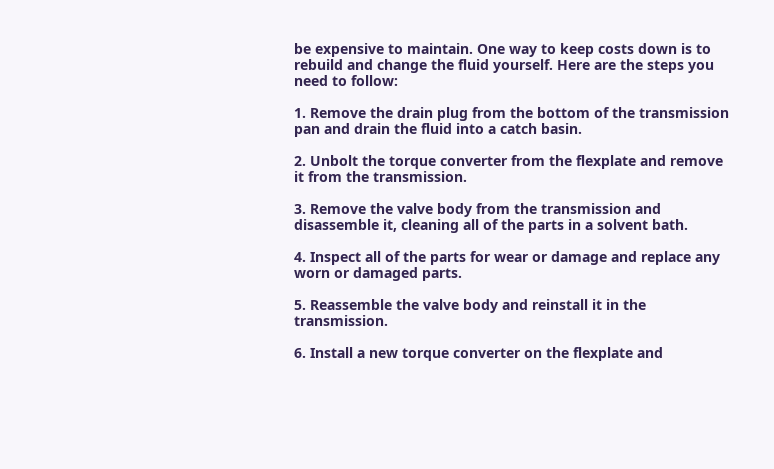be expensive to maintain. One way to keep costs down is to rebuild and change the fluid yourself. Here are the steps you need to follow:

1. Remove the drain plug from the bottom of the transmission pan and drain the fluid into a catch basin.

2. Unbolt the torque converter from the flexplate and remove it from the transmission.

3. Remove the valve body from the transmission and disassemble it, cleaning all of the parts in a solvent bath.

4. Inspect all of the parts for wear or damage and replace any worn or damaged parts.

5. Reassemble the valve body and reinstall it in the transmission.

6. Install a new torque converter on the flexplate and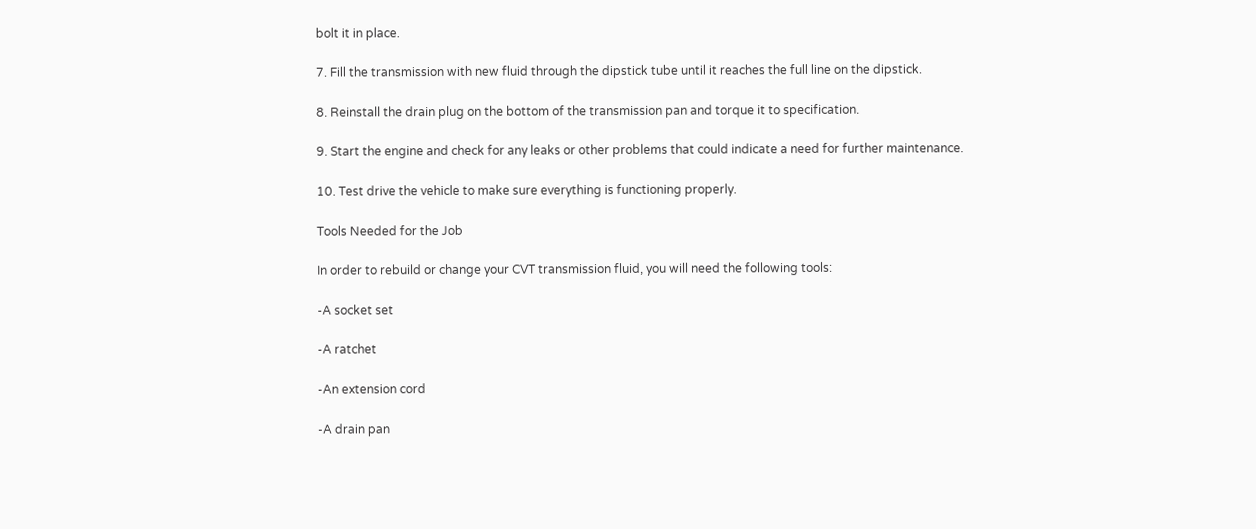bolt it in place.

7. Fill the transmission with new fluid through the dipstick tube until it reaches the full line on the dipstick.

8. Reinstall the drain plug on the bottom of the transmission pan and torque it to specification.

9. Start the engine and check for any leaks or other problems that could indicate a need for further maintenance.

10. Test drive the vehicle to make sure everything is functioning properly.

Tools Needed for the Job

In order to rebuild or change your CVT transmission fluid, you will need the following tools:

-A socket set

-A ratchet

-An extension cord

-A drain pan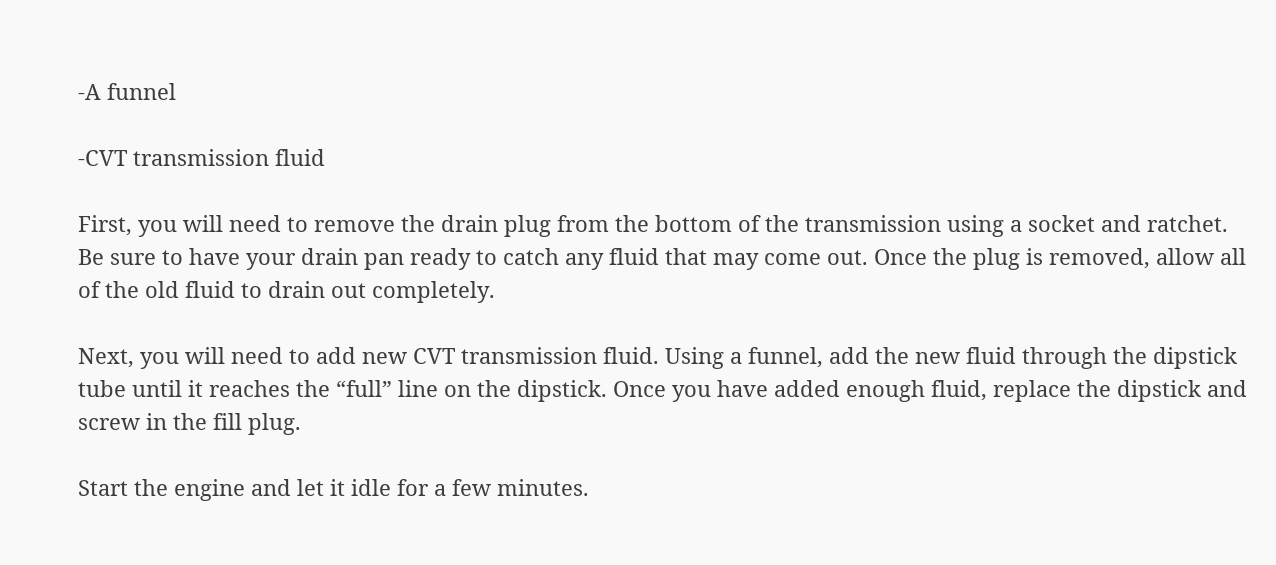-A funnel

-CVT transmission fluid

First, you will need to remove the drain plug from the bottom of the transmission using a socket and ratchet. Be sure to have your drain pan ready to catch any fluid that may come out. Once the plug is removed, allow all of the old fluid to drain out completely.

Next, you will need to add new CVT transmission fluid. Using a funnel, add the new fluid through the dipstick tube until it reaches the “full” line on the dipstick. Once you have added enough fluid, replace the dipstick and screw in the fill plug.

Start the engine and let it idle for a few minutes.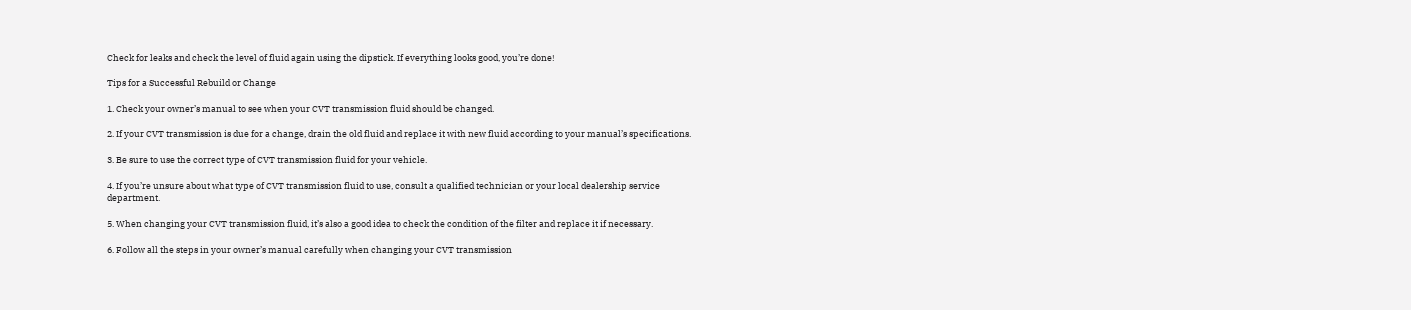Check for leaks and check the level of fluid again using the dipstick. If everything looks good, you’re done!

Tips for a Successful Rebuild or Change

1. Check your owner’s manual to see when your CVT transmission fluid should be changed.

2. If your CVT transmission is due for a change, drain the old fluid and replace it with new fluid according to your manual’s specifications.

3. Be sure to use the correct type of CVT transmission fluid for your vehicle.

4. If you’re unsure about what type of CVT transmission fluid to use, consult a qualified technician or your local dealership service department.

5. When changing your CVT transmission fluid, it’s also a good idea to check the condition of the filter and replace it if necessary.

6. Follow all the steps in your owner’s manual carefully when changing your CVT transmission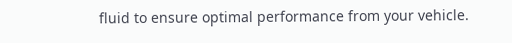fluid to ensure optimal performance from your vehicle.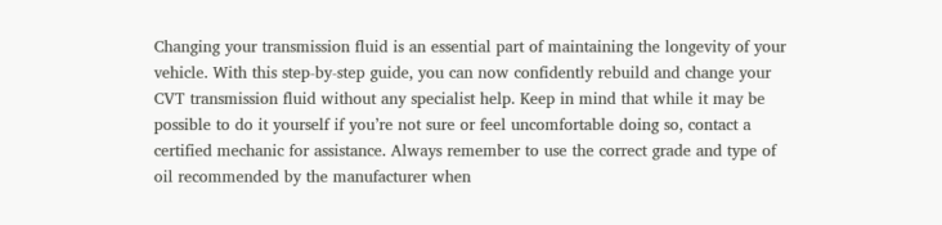Changing your transmission fluid is an essential part of maintaining the longevity of your vehicle. With this step-by-step guide, you can now confidently rebuild and change your CVT transmission fluid without any specialist help. Keep in mind that while it may be possible to do it yourself if you’re not sure or feel uncomfortable doing so, contact a certified mechanic for assistance. Always remember to use the correct grade and type of oil recommended by the manufacturer when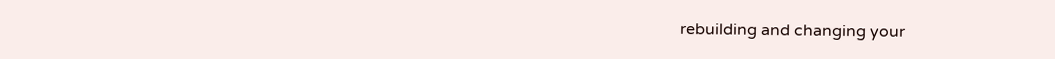rebuilding and changing your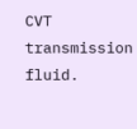CVT transmission fluid.